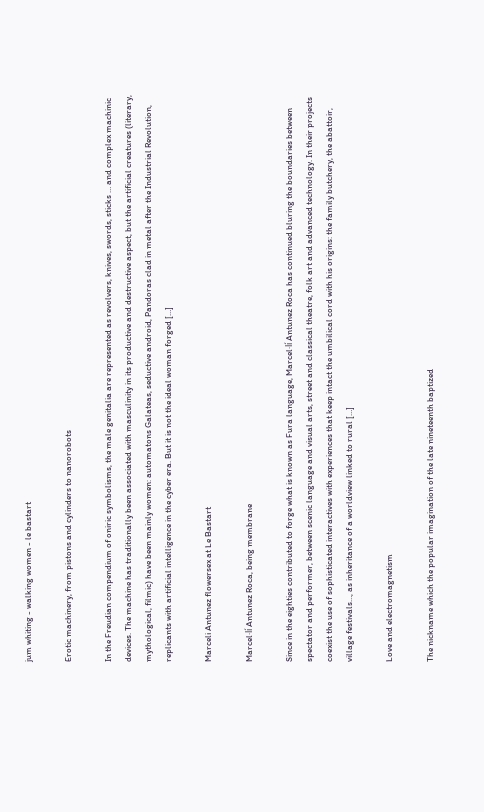jum whiting - walking women - le bastart

Erotic machinery, from pistons and cylinders to nanorobots

In the Freudian compendium of oniric symbolisms, the male genitalia are represented as revolvers, knives, swords, sticks … and complex machinic devices. The machine has traditionally been associated with masculinity in its productive and destructive aspect, but the artificial creatures (literary, mythological, filmic) have been mainly women: automatons Galateas, seductive android, Pandoras clad in metal after the Industrial Revolution, replicants with artificial intelligence in the cyber era. But it is not the ideal woman forged […]

Marceli Antunez flowersex at Le Bastart

Marcel·lí Antunez Roca, being membrane

Since in the eighties contributed to forge what is known as Fura language, Marcel·lí Antunez Roca has continued bluring the boundaries between spectator and performer, between scenic language and visual arts, street and classical theatre, folk art and advanced technology. In their projects coexist the use of sophisticated interactives with experiences that keep intact the umbilical cord with his origins: the family butchery, the abattoir, village festivals…, as inheritance of a worldview linked to rural […]

Love and electromagnetism

The nickname which the popular imagination of the late nineteenth baptized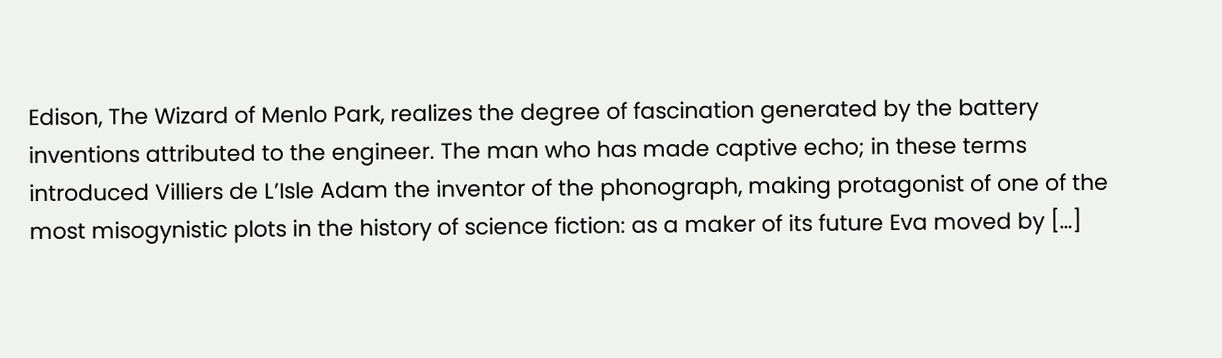Edison, The Wizard of Menlo Park, realizes the degree of fascination generated by the battery inventions attributed to the engineer. The man who has made captive echo; in these terms introduced Villiers de L’Isle Adam the inventor of the phonograph, making protagonist of one of the most misogynistic plots in the history of science fiction: as a maker of its future Eva moved by […]